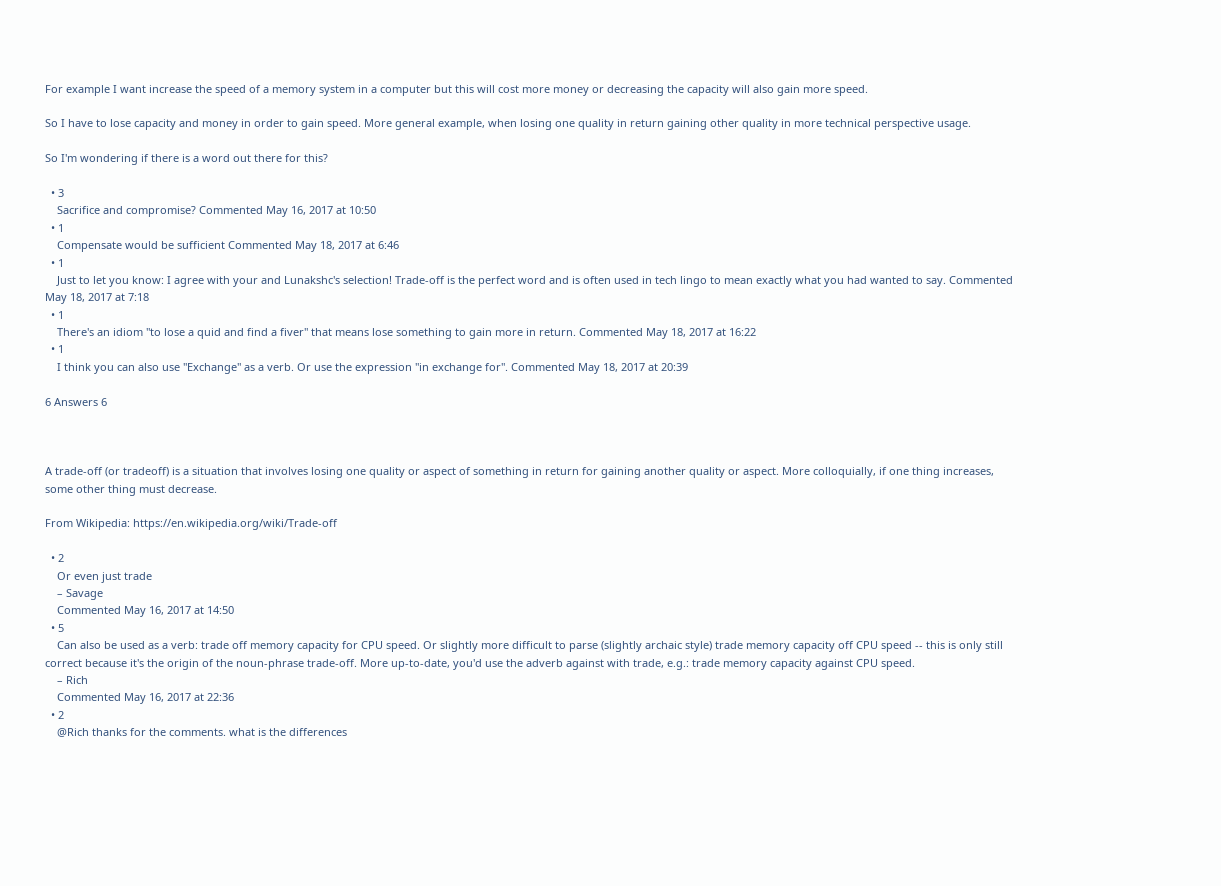For example I want increase the speed of a memory system in a computer but this will cost more money or decreasing the capacity will also gain more speed.

So I have to lose capacity and money in order to gain speed. More general example, when losing one quality in return gaining other quality in more technical perspective usage.

So I'm wondering if there is a word out there for this?

  • 3
    Sacrifice and compromise? Commented May 16, 2017 at 10:50
  • 1
    Compensate would be sufficient Commented May 18, 2017 at 6:46
  • 1
    Just to let you know: I agree with your and Lunakshc's selection! Trade-off is the perfect word and is often used in tech lingo to mean exactly what you had wanted to say. Commented May 18, 2017 at 7:18
  • 1
    There's an idiom "to lose a quid and find a fiver" that means lose something to gain more in return. Commented May 18, 2017 at 16:22
  • 1
    I think you can also use "Exchange" as a verb. Or use the expression "in exchange for". Commented May 18, 2017 at 20:39

6 Answers 6



A trade-off (or tradeoff) is a situation that involves losing one quality or aspect of something in return for gaining another quality or aspect. More colloquially, if one thing increases, some other thing must decrease.

From Wikipedia: https://en.wikipedia.org/wiki/Trade-off

  • 2
    Or even just trade
    – Savage
    Commented May 16, 2017 at 14:50
  • 5
    Can also be used as a verb: trade off memory capacity for CPU speed. Or slightly more difficult to parse (slightly archaic style) trade memory capacity off CPU speed -- this is only still correct because it's the origin of the noun-phrase trade-off. More up-to-date, you'd use the adverb against with trade, e.g.: trade memory capacity against CPU speed.
    – Rich
    Commented May 16, 2017 at 22:36
  • 2
    @Rich thanks for the comments. what is the differences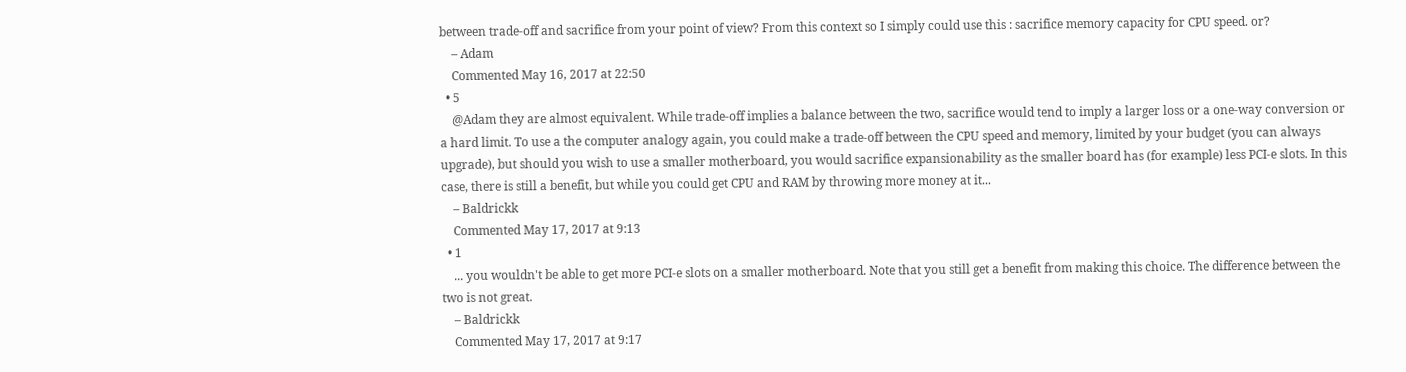between trade-off and sacrifice from your point of view? From this context so I simply could use this : sacrifice memory capacity for CPU speed. or?
    – Adam
    Commented May 16, 2017 at 22:50
  • 5
    @Adam they are almost equivalent. While trade-off implies a balance between the two, sacrifice would tend to imply a larger loss or a one-way conversion or a hard limit. To use a the computer analogy again, you could make a trade-off between the CPU speed and memory, limited by your budget (you can always upgrade), but should you wish to use a smaller motherboard, you would sacrifice expansionability as the smaller board has (for example) less PCI-e slots. In this case, there is still a benefit, but while you could get CPU and RAM by throwing more money at it...
    – Baldrickk
    Commented May 17, 2017 at 9:13
  • 1
    ... you wouldn't be able to get more PCI-e slots on a smaller motherboard. Note that you still get a benefit from making this choice. The difference between the two is not great.
    – Baldrickk
    Commented May 17, 2017 at 9:17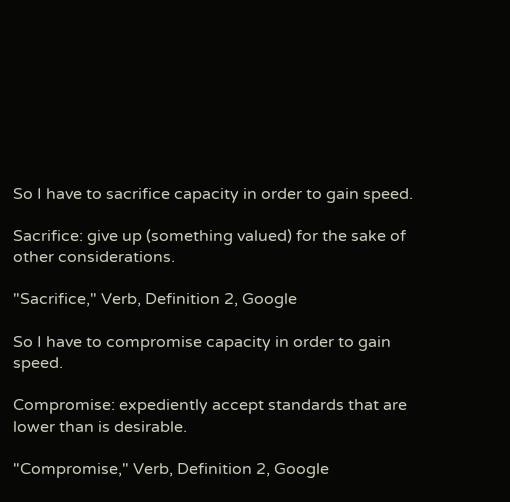So I have to sacrifice capacity in order to gain speed.

Sacrifice: give up (something valued) for the sake of other considerations.

"Sacrifice," Verb, Definition 2, Google

So I have to compromise capacity in order to gain speed.

Compromise: expediently accept standards that are lower than is desirable.

"Compromise," Verb, Definition 2, Google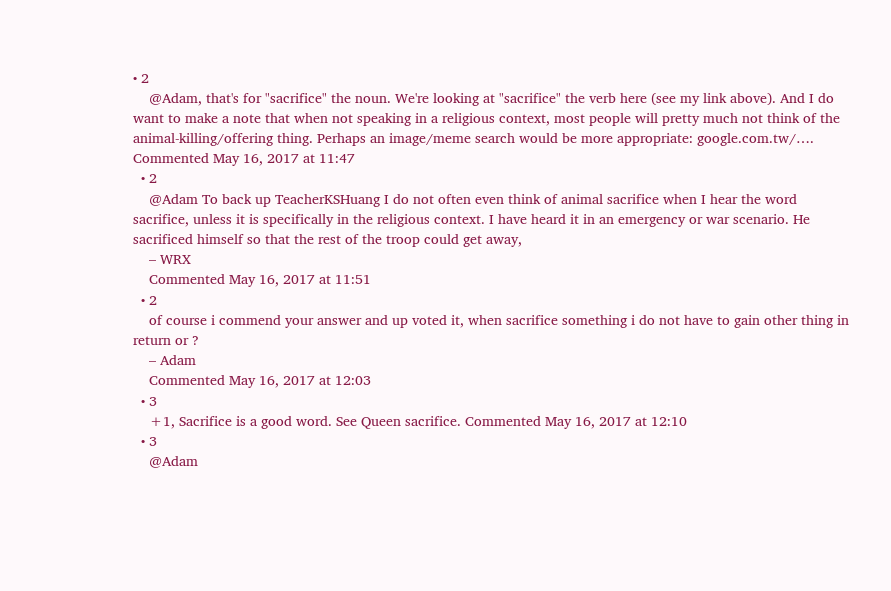• 2
    @Adam, that's for "sacrifice" the noun. We're looking at "sacrifice" the verb here (see my link above). And I do want to make a note that when not speaking in a religious context, most people will pretty much not think of the animal-killing/offering thing. Perhaps an image/meme search would be more appropriate: google.com.tw/…. Commented May 16, 2017 at 11:47
  • 2
    @Adam To back up TeacherKSHuang I do not often even think of animal sacrifice when I hear the word sacrifice, unless it is specifically in the religious context. I have heard it in an emergency or war scenario. He sacrificed himself so that the rest of the troop could get away,
    – WRX
    Commented May 16, 2017 at 11:51
  • 2
    of course i commend your answer and up voted it, when sacrifice something i do not have to gain other thing in return or ?
    – Adam
    Commented May 16, 2017 at 12:03
  • 3
    +1, Sacrifice is a good word. See Queen sacrifice. Commented May 16, 2017 at 12:10
  • 3
    @Adam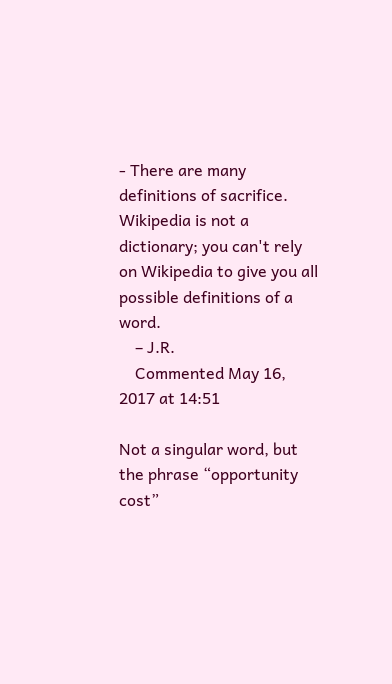- There are many definitions of sacrifice. Wikipedia is not a dictionary; you can't rely on Wikipedia to give you all possible definitions of a word.
    – J.R.
    Commented May 16, 2017 at 14:51

Not a singular word, but the phrase “opportunity cost”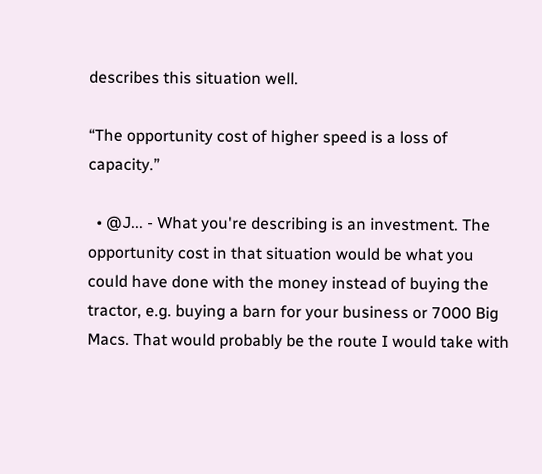describes this situation well.

“The opportunity cost of higher speed is a loss of capacity.”

  • @J... - What you're describing is an investment. The opportunity cost in that situation would be what you could have done with the money instead of buying the tractor, e.g. buying a barn for your business or 7000 Big Macs. That would probably be the route I would take with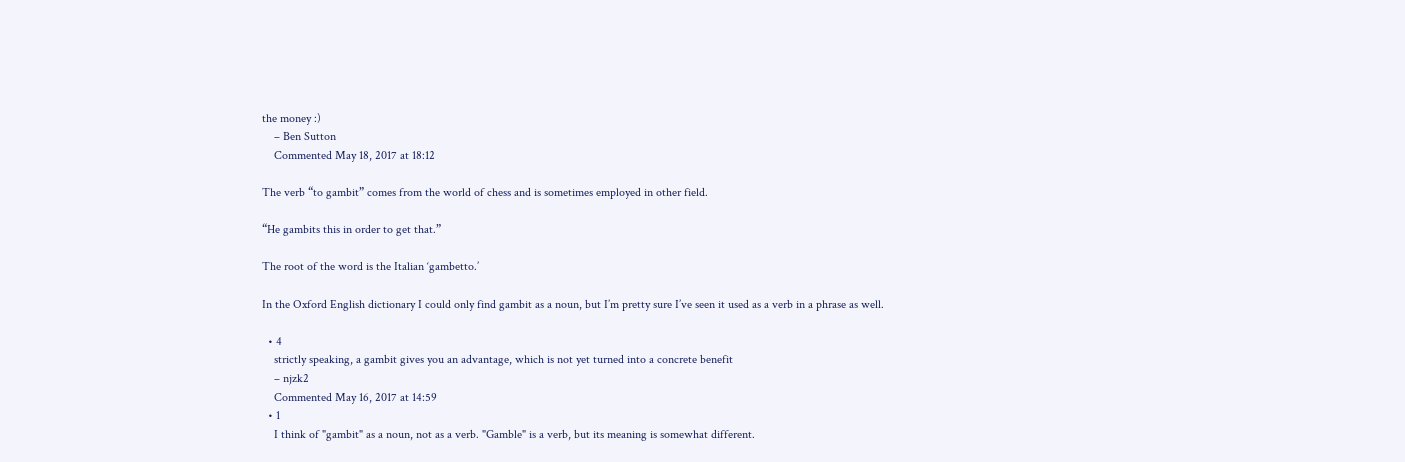the money :)
    – Ben Sutton
    Commented May 18, 2017 at 18:12

The verb “to gambit” comes from the world of chess and is sometimes employed in other field.

“He gambits this in order to get that.”

The root of the word is the Italian ‘gambetto.’

In the Oxford English dictionary I could only find gambit as a noun, but I’m pretty sure I’ve seen it used as a verb in a phrase as well.

  • 4
    strictly speaking, a gambit gives you an advantage, which is not yet turned into a concrete benefit
    – njzk2
    Commented May 16, 2017 at 14:59
  • 1
    I think of "gambit" as a noun, not as a verb. "Gamble" is a verb, but its meaning is somewhat different.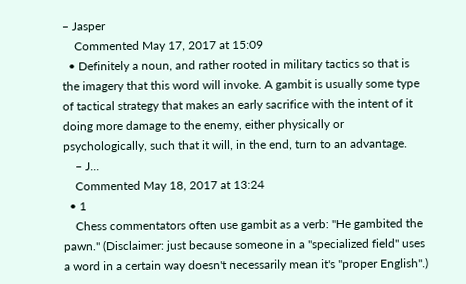– Jasper
    Commented May 17, 2017 at 15:09
  • Definitely a noun, and rather rooted in military tactics so that is the imagery that this word will invoke. A gambit is usually some type of tactical strategy that makes an early sacrifice with the intent of it doing more damage to the enemy, either physically or psychologically, such that it will, in the end, turn to an advantage.
    – J...
    Commented May 18, 2017 at 13:24
  • 1
    Chess commentators often use gambit as a verb: "He gambited the pawn." (Disclaimer: just because someone in a "specialized field" uses a word in a certain way doesn't necessarily mean it's "proper English".)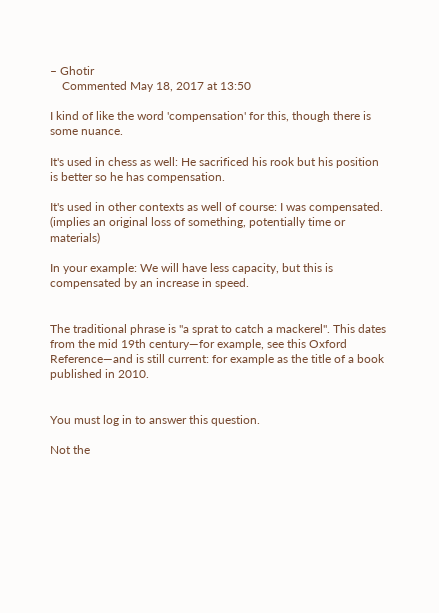– Ghotir
    Commented May 18, 2017 at 13:50

I kind of like the word 'compensation' for this, though there is some nuance.

It's used in chess as well: He sacrificed his rook but his position is better so he has compensation.

It's used in other contexts as well of course: I was compensated. (implies an original loss of something, potentially time or materials)

In your example: We will have less capacity, but this is compensated by an increase in speed.


The traditional phrase is "a sprat to catch a mackerel". This dates from the mid 19th century—for example, see this Oxford Reference—and is still current: for example as the title of a book published in 2010.


You must log in to answer this question.

Not the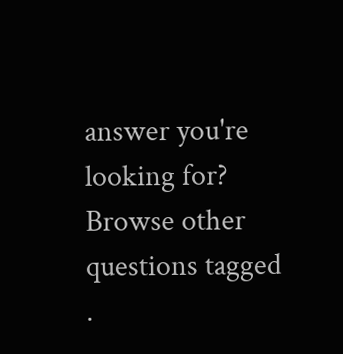answer you're looking for? Browse other questions tagged .